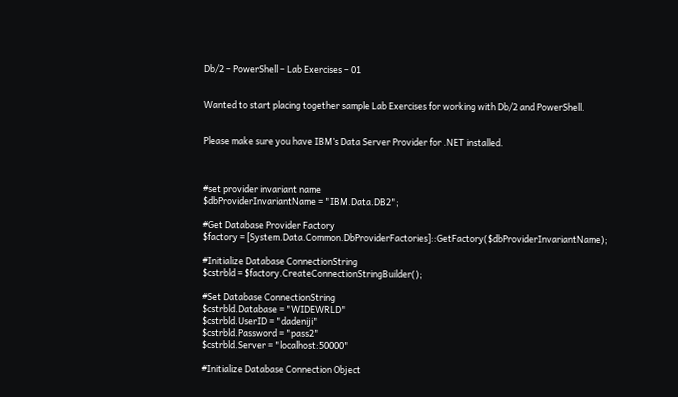Db/2 – PowerShell – Lab Exercises – 01


Wanted to start placing together sample Lab Exercises for working with Db/2 and PowerShell.


Please make sure you have IBM’s Data Server Provider for .NET installed.



#set provider invariant name
$dbProviderInvariantName = "IBM.Data.DB2";

#Get Database Provider Factory
$factory = [System.Data.Common.DbProviderFactories]::GetFactory($dbProviderInvariantName);

#Initialize Database ConnectionString
$cstrbld = $factory.CreateConnectionStringBuilder();

#Set Database ConnectionString
$cstrbld.Database = "WIDEWRLD"
$cstrbld.UserID = "dadeniji"
$cstrbld.Password = "pass2"
$cstrbld.Server = "localhost:50000"

#Initialize Database Connection Object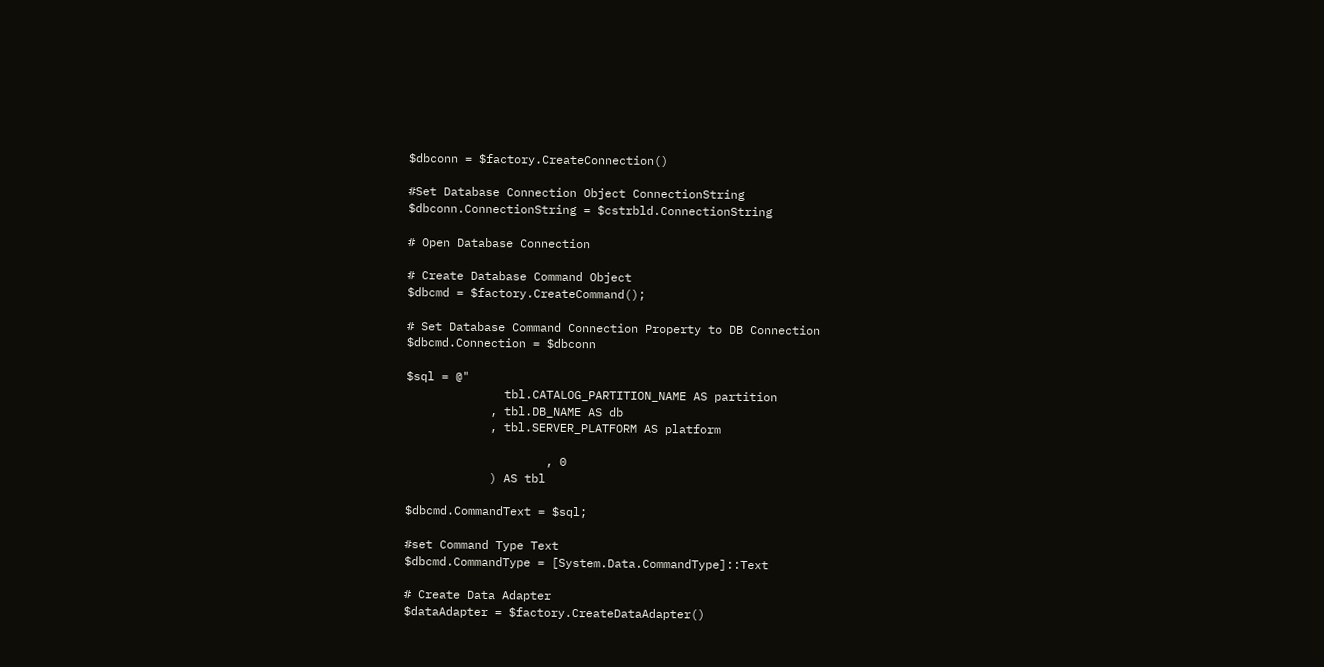$dbconn = $factory.CreateConnection()

#Set Database Connection Object ConnectionString
$dbconn.ConnectionString = $cstrbld.ConnectionString

# Open Database Connection

# Create Database Command Object
$dbcmd = $factory.CreateCommand();

# Set Database Command Connection Property to DB Connection
$dbcmd.Connection = $dbconn

$sql = @"
              tbl.CATALOG_PARTITION_NAME AS partition
            , tbl.DB_NAME AS db
            , tbl.SERVER_PLATFORM AS platform

                    , 0
            ) AS tbl

$dbcmd.CommandText = $sql;

#set Command Type Text
$dbcmd.CommandType = [System.Data.CommandType]::Text

# Create Data Adapter
$dataAdapter = $factory.CreateDataAdapter()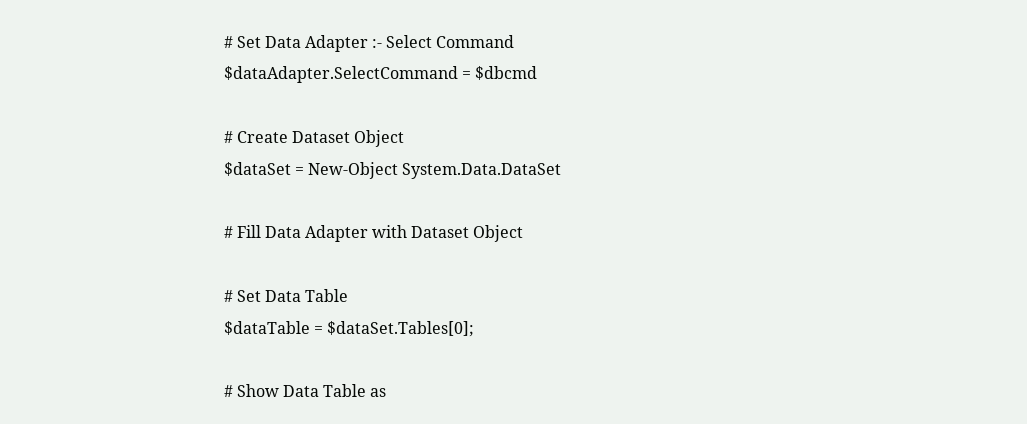# Set Data Adapter :- Select Command
$dataAdapter.SelectCommand = $dbcmd

# Create Dataset Object
$dataSet = New-Object System.Data.DataSet

# Fill Data Adapter with Dataset Object

# Set Data Table
$dataTable = $dataSet.Tables[0];

# Show Data Table as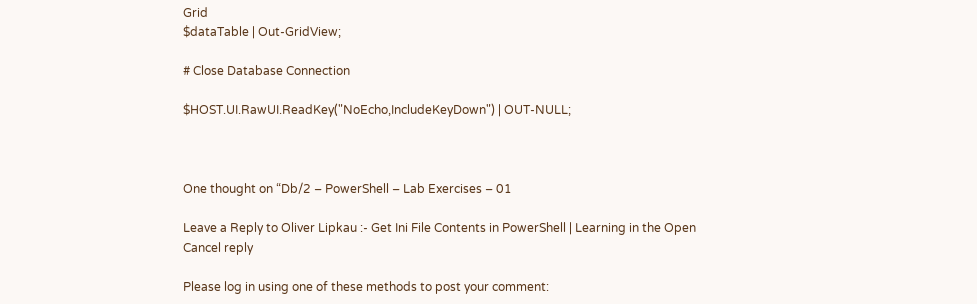Grid
$dataTable | Out-GridView;

# Close Database Connection

$HOST.UI.RawUI.ReadKey("NoEcho,IncludeKeyDown") | OUT-NULL;



One thought on “Db/2 – PowerShell – Lab Exercises – 01

Leave a Reply to Oliver Lipkau :- Get Ini File Contents in PowerShell | Learning in the Open Cancel reply

Please log in using one of these methods to post your comment: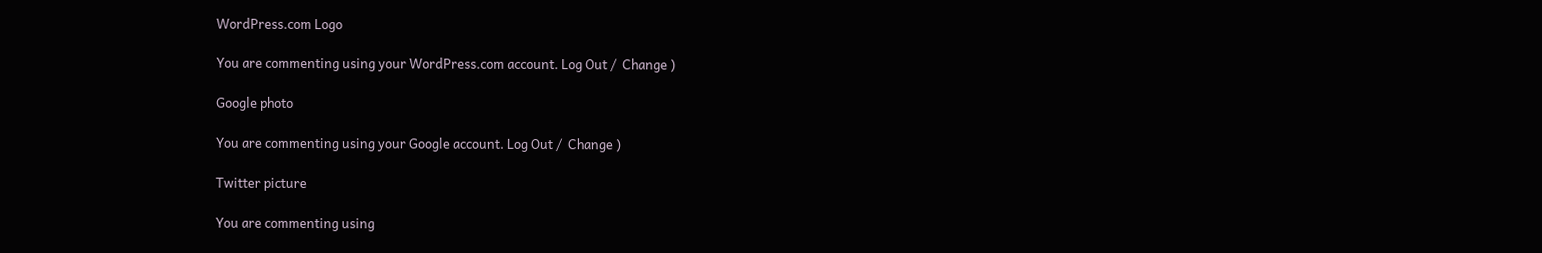WordPress.com Logo

You are commenting using your WordPress.com account. Log Out /  Change )

Google photo

You are commenting using your Google account. Log Out /  Change )

Twitter picture

You are commenting using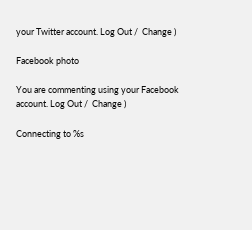your Twitter account. Log Out /  Change )

Facebook photo

You are commenting using your Facebook account. Log Out /  Change )

Connecting to %s